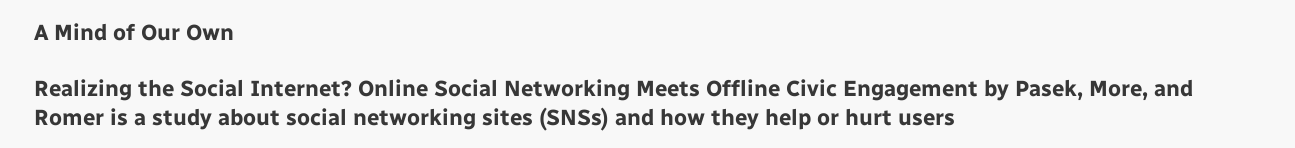A Mind of Our Own

Realizing the Social Internet? Online Social Networking Meets Offline Civic Engagement by Pasek, More, and Romer is a study about social networking sites (SNSs) and how they help or hurt users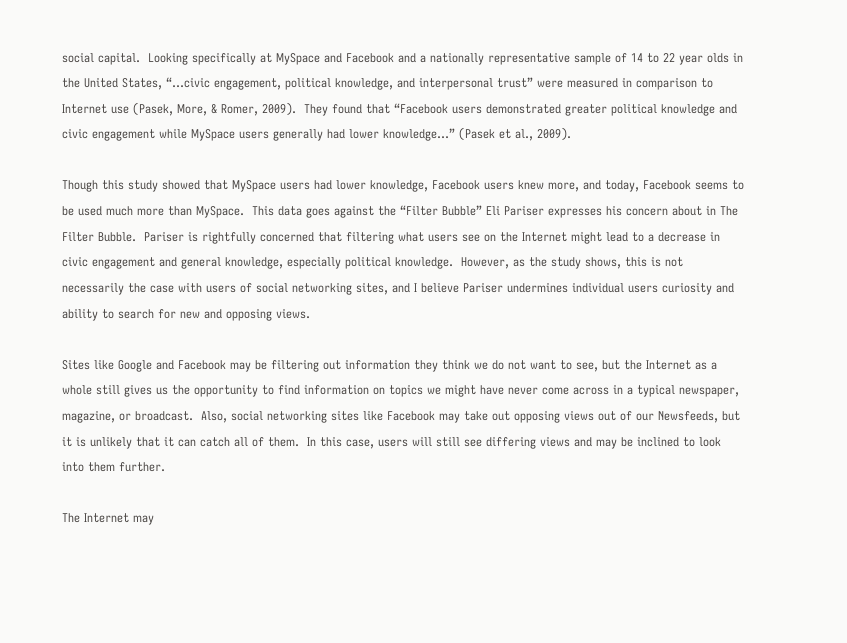social capital.  Looking specifically at MySpace and Facebook and a nationally representative sample of 14 to 22 year olds in the United States, “…civic engagement, political knowledge, and interpersonal trust” were measured in comparison to Internet use (Pasek, More, & Romer, 2009).  They found that “Facebook users demonstrated greater political knowledge and civic engagement while MySpace users generally had lower knowledge…” (Pasek et al., 2009).

Though this study showed that MySpace users had lower knowledge, Facebook users knew more, and today, Facebook seems to be used much more than MySpace.  This data goes against the “Filter Bubble” Eli Pariser expresses his concern about in The Filter Bubble.  Pariser is rightfully concerned that filtering what users see on the Internet might lead to a decrease in civic engagement and general knowledge, especially political knowledge.  However, as the study shows, this is not necessarily the case with users of social networking sites, and I believe Pariser undermines individual users curiosity and ability to search for new and opposing views.

Sites like Google and Facebook may be filtering out information they think we do not want to see, but the Internet as a whole still gives us the opportunity to find information on topics we might have never come across in a typical newspaper, magazine, or broadcast.  Also, social networking sites like Facebook may take out opposing views out of our Newsfeeds, but it is unlikely that it can catch all of them.  In this case, users will still see differing views and may be inclined to look into them further.

The Internet may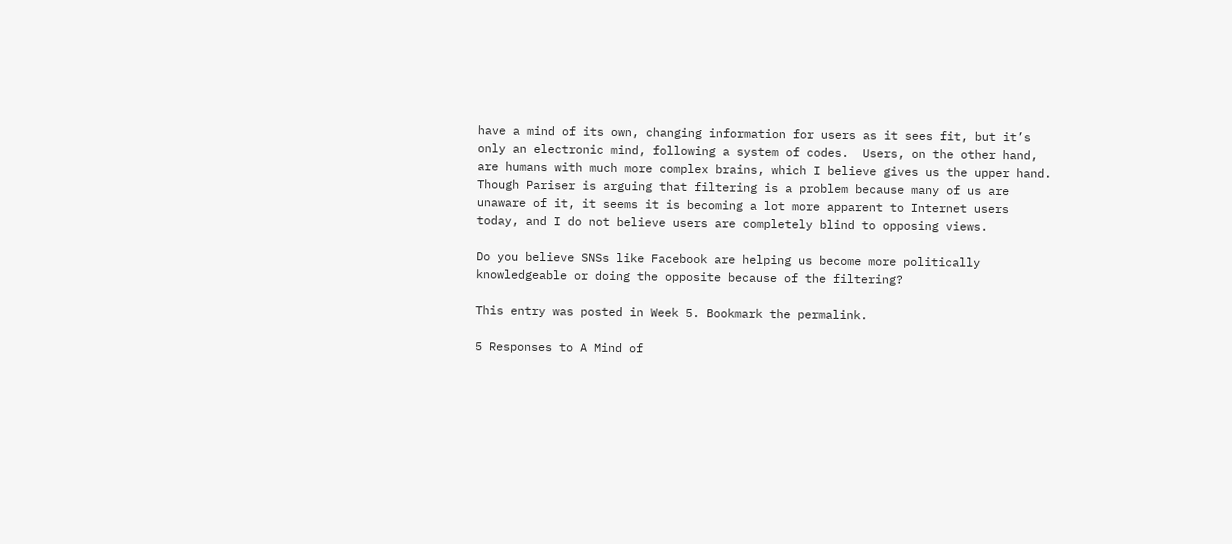have a mind of its own, changing information for users as it sees fit, but it’s only an electronic mind, following a system of codes.  Users, on the other hand, are humans with much more complex brains, which I believe gives us the upper hand.  Though Pariser is arguing that filtering is a problem because many of us are unaware of it, it seems it is becoming a lot more apparent to Internet users today, and I do not believe users are completely blind to opposing views.

Do you believe SNSs like Facebook are helping us become more politically knowledgeable or doing the opposite because of the filtering?

This entry was posted in Week 5. Bookmark the permalink.

5 Responses to A Mind of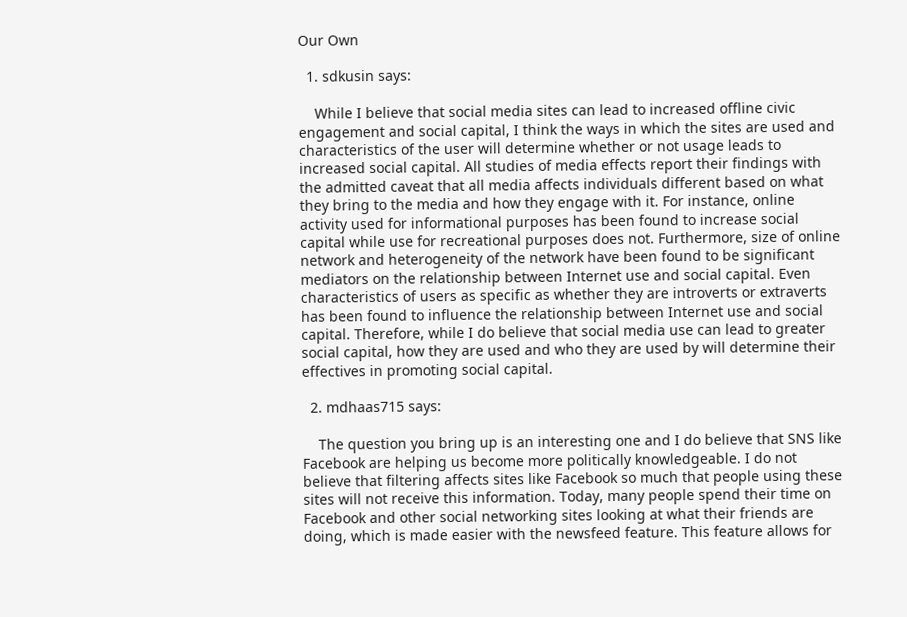Our Own

  1. sdkusin says:

    While I believe that social media sites can lead to increased offline civic engagement and social capital, I think the ways in which the sites are used and characteristics of the user will determine whether or not usage leads to increased social capital. All studies of media effects report their findings with the admitted caveat that all media affects individuals different based on what they bring to the media and how they engage with it. For instance, online activity used for informational purposes has been found to increase social capital while use for recreational purposes does not. Furthermore, size of online network and heterogeneity of the network have been found to be significant mediators on the relationship between Internet use and social capital. Even characteristics of users as specific as whether they are introverts or extraverts has been found to influence the relationship between Internet use and social capital. Therefore, while I do believe that social media use can lead to greater social capital, how they are used and who they are used by will determine their effectives in promoting social capital.

  2. mdhaas715 says:

    The question you bring up is an interesting one and I do believe that SNS like Facebook are helping us become more politically knowledgeable. I do not believe that filtering affects sites like Facebook so much that people using these sites will not receive this information. Today, many people spend their time on Facebook and other social networking sites looking at what their friends are doing, which is made easier with the newsfeed feature. This feature allows for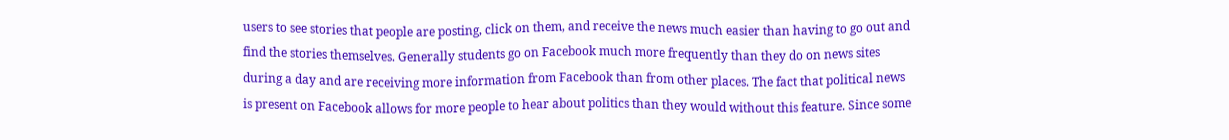users to see stories that people are posting, click on them, and receive the news much easier than having to go out and find the stories themselves. Generally students go on Facebook much more frequently than they do on news sites during a day and are receiving more information from Facebook than from other places. The fact that political news is present on Facebook allows for more people to hear about politics than they would without this feature. Since some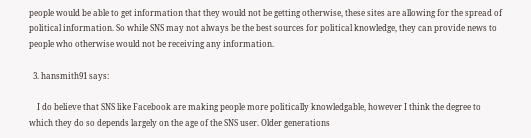people would be able to get information that they would not be getting otherwise, these sites are allowing for the spread of political information. So while SNS may not always be the best sources for political knowledge, they can provide news to people who otherwise would not be receiving any information.

  3. hansmith91 says:

    I do believe that SNS like Facebook are making people more politically knowledgable, however I think the degree to which they do so depends largely on the age of the SNS user. Older generations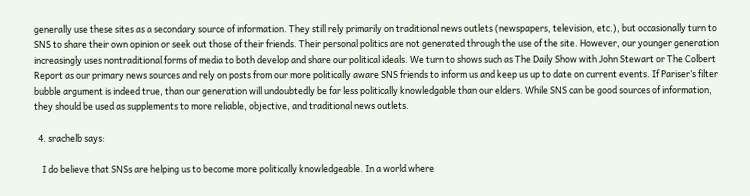generally use these sites as a secondary source of information. They still rely primarily on traditional news outlets (newspapers, television, etc.), but occasionally turn to SNS to share their own opinion or seek out those of their friends. Their personal politics are not generated through the use of the site. However, our younger generation increasingly uses nontraditional forms of media to both develop and share our political ideals. We turn to shows such as The Daily Show with John Stewart or The Colbert Report as our primary news sources and rely on posts from our more politically aware SNS friends to inform us and keep us up to date on current events. If Pariser’s filter bubble argument is indeed true, than our generation will undoubtedly be far less politically knowledgable than our elders. While SNS can be good sources of information, they should be used as supplements to more reliable, objective, and traditional news outlets.

  4. srachelb says:

    I do believe that SNSs are helping us to become more politically knowledgeable. In a world where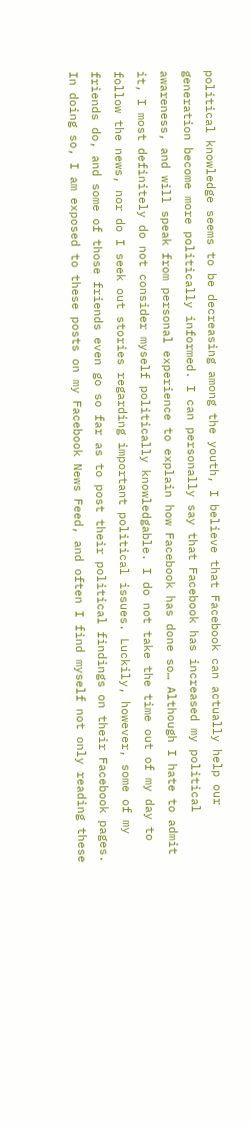political knowledge seems to be decreasing among the youth, I believe that Facebook can actually help our generation become more politically informed. I can personally say that Facebook has increased my political awareness, and will speak from personal experience to explain how Facebook has done so… Although I hate to admit it, I most definitely do not consider myself politically knowledgable. I do not take the time out of my day to follow the news, nor do I seek out stories regarding important political issues. Luckily, however, some of my friends do, and some of those friends even go so far as to post their political findings on their Facebook pages. In doing so, I am exposed to these posts on my Facebook News Feed, and often I find myself not only reading these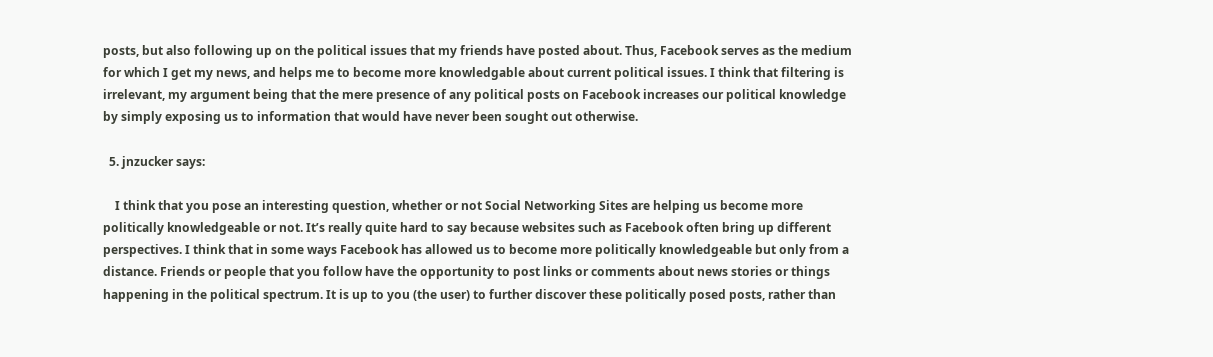posts, but also following up on the political issues that my friends have posted about. Thus, Facebook serves as the medium for which I get my news, and helps me to become more knowledgable about current political issues. I think that filtering is irrelevant, my argument being that the mere presence of any political posts on Facebook increases our political knowledge by simply exposing us to information that would have never been sought out otherwise.

  5. jnzucker says:

    I think that you pose an interesting question, whether or not Social Networking Sites are helping us become more politically knowledgeable or not. It’s really quite hard to say because websites such as Facebook often bring up different perspectives. I think that in some ways Facebook has allowed us to become more politically knowledgeable but only from a distance. Friends or people that you follow have the opportunity to post links or comments about news stories or things happening in the political spectrum. It is up to you (the user) to further discover these politically posed posts, rather than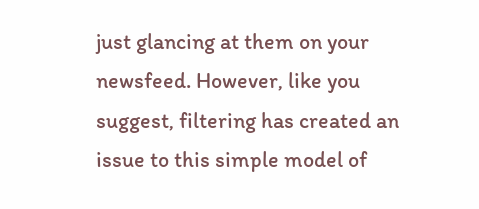just glancing at them on your newsfeed. However, like you suggest, filtering has created an issue to this simple model of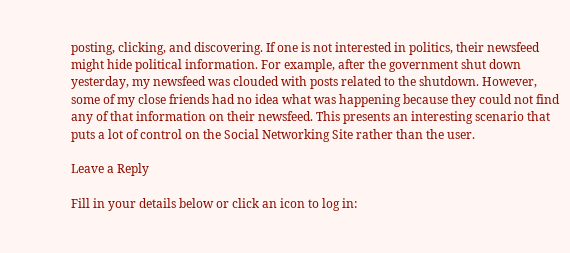posting, clicking, and discovering. If one is not interested in politics, their newsfeed might hide political information. For example, after the government shut down yesterday, my newsfeed was clouded with posts related to the shutdown. However, some of my close friends had no idea what was happening because they could not find any of that information on their newsfeed. This presents an interesting scenario that puts a lot of control on the Social Networking Site rather than the user.

Leave a Reply

Fill in your details below or click an icon to log in: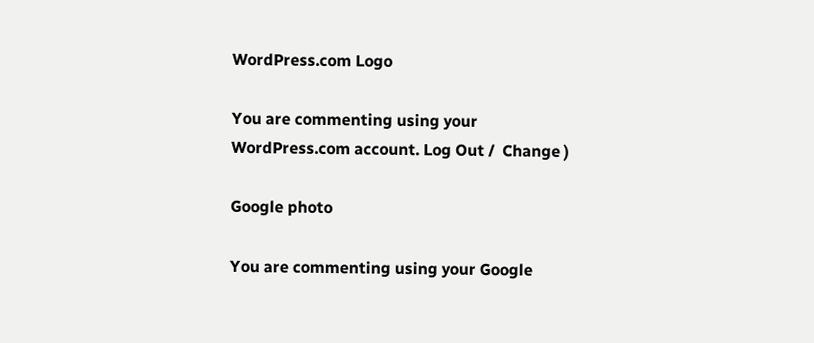WordPress.com Logo

You are commenting using your WordPress.com account. Log Out /  Change )

Google photo

You are commenting using your Google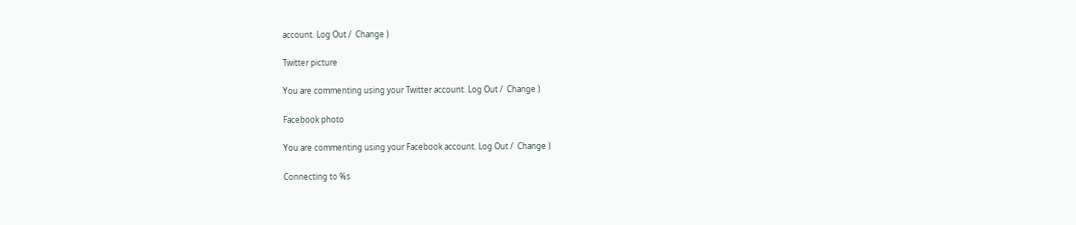account. Log Out /  Change )

Twitter picture

You are commenting using your Twitter account. Log Out /  Change )

Facebook photo

You are commenting using your Facebook account. Log Out /  Change )

Connecting to %s